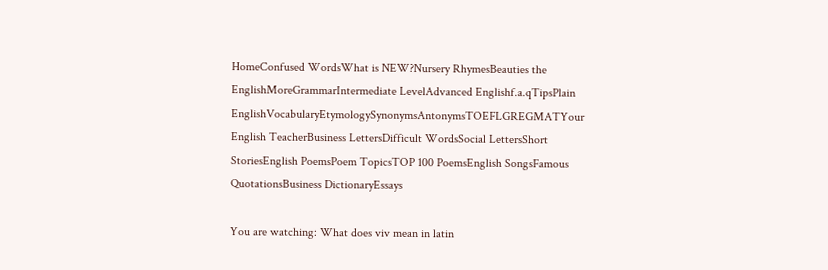HomeConfused WordsWhat is NEW?Nursery RhymesBeauties the EnglishMoreGrammarIntermediate LevelAdvanced Englishf.a.qTipsPlain EnglishVocabularyEtymologySynonymsAntonymsTOEFLGREGMATYour English TeacherBusiness LettersDifficult WordsSocial LettersShort StoriesEnglish PoemsPoem TopicsTOP 100 PoemsEnglish SongsFamous QuotationsBusiness DictionaryEssays

You are watching: What does viv mean in latin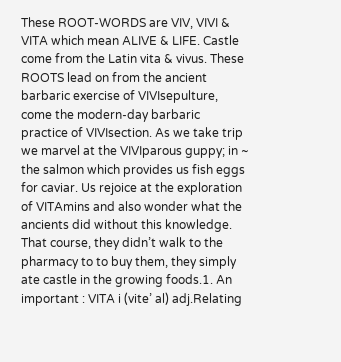These ROOT-WORDS are VIV, VIVI & VITA which mean ALIVE & LIFE. Castle come from the Latin vita & vivus. These ROOTS lead on from the ancient barbaric exercise of VIVIsepulture, come the modern-day barbaric practice of VIVIsection. As we take trip we marvel at the VIVIparous guppy; in ~ the salmon which provides us fish eggs for caviar. Us rejoice at the exploration of VITAmins and also wonder what the ancients did without this knowledge. That course, they didn’t walk to the pharmacy to to buy them, they simply ate castle in the growing foods.1. An important : VITA i (vite’ al) adj.Relating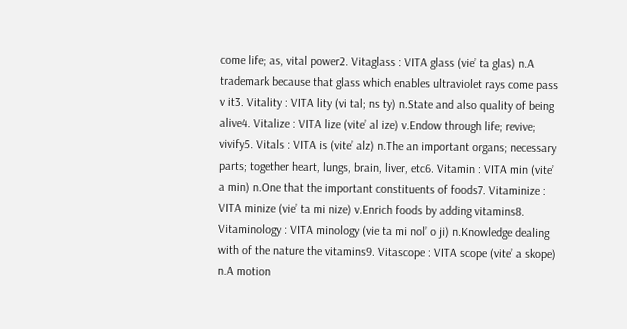come life; as, vital power2. Vitaglass : VITA glass (vie’ ta glas) n.A trademark because that glass which enables ultraviolet rays come pass v it3. Vitality : VITA lity (vi tal; ns ty) n.State and also quality of being alive4. Vitalize : VITA lize (vite’ al ize) v.Endow through life; revive; vivify5. Vitals : VITA is (vite’ alz) n.The an important organs; necessary parts; together heart, lungs, brain, liver, etc6. Vitamin : VITA min (vite’ a min) n.One that the important constituents of foods7. Vitaminize : VITA minize (vie’ ta mi nize) v.Enrich foods by adding vitamins8. Vitaminology : VITA minology (vie ta mi nol’ o ji) n.Knowledge dealing with of the nature the vitamins9. Vitascope : VITA scope (vite’ a skope) n.A motion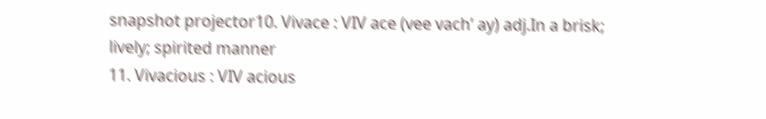snapshot projector10. Vivace : VIV ace (vee vach’ ay) adj.In a brisk; lively; spirited manner
11. Vivacious : VIV acious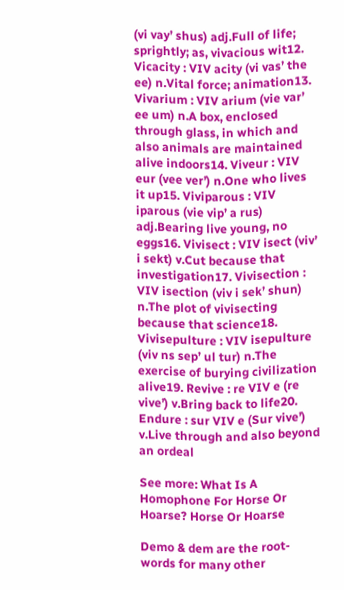(vi vay’ shus) adj.Full of life; sprightly; as, vivacious wit12. Vicacity : VIV acity (vi vas’ the ee) n.Vital force; animation13. Vivarium : VIV arium (vie var’ ee um) n.A box, enclosed through glass, in which and also animals are maintained alive indoors14. Viveur : VIV eur (vee ver’) n.One who lives it up15. Viviparous : VIV iparous (vie vip’ a rus) adj.Bearing live young, no eggs16. Vivisect : VIV isect (viv’ i sekt) v.Cut because that investigation17. Vivisection : VIV isection (viv i sek’ shun) n.The plot of vivisecting because that science18. Vivisepulture : VIV isepulture (viv ns sep’ ul tur) n.The exercise of burying civilization alive19. Revive : re VIV e (re vive’) v.Bring back to life20. Endure : sur VIV e (Sur vive’) v.Live through and also beyond an ordeal

See more: What Is A Homophone For Horse Or Hoarse? Horse Or Hoarse

Demo & dem are the root-words for many other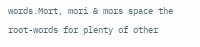words.Mort, mori & mors space the root-words for plenty of other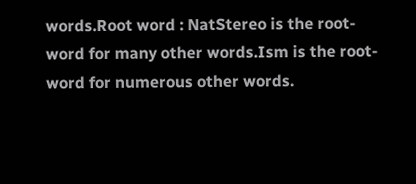words.Root word : NatStereo is the root-word for many other words.Ism is the root-word for numerous other words.